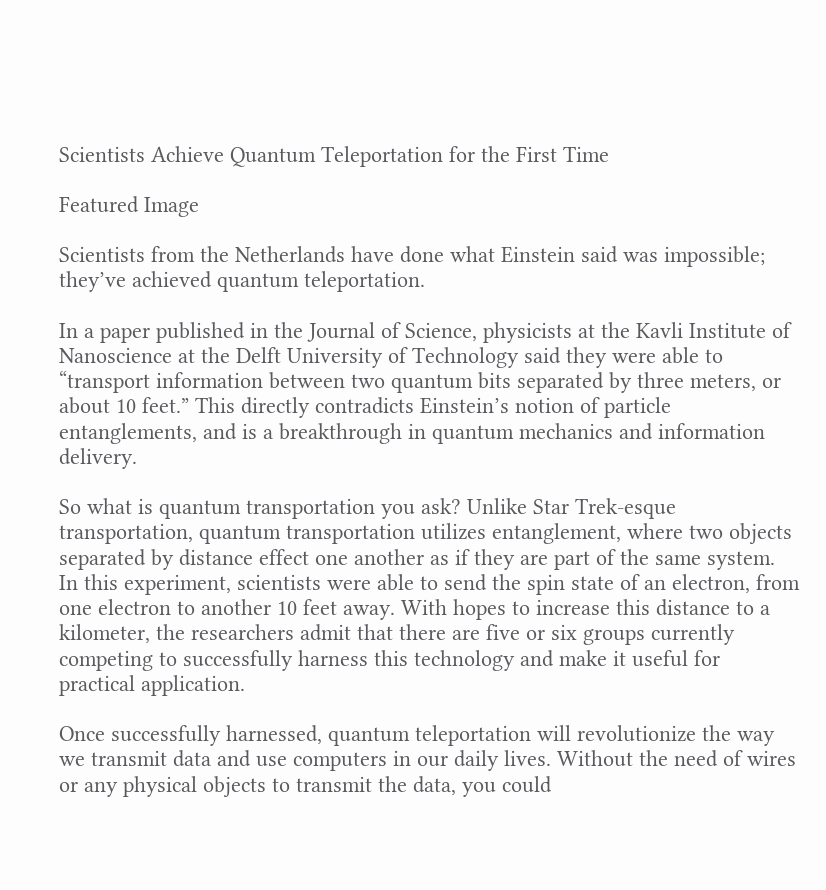Scientists Achieve Quantum Teleportation for the First Time

Featured Image

Scientists from the Netherlands have done what Einstein said was impossible; they’ve achieved quantum teleportation.

In a paper published in the Journal of Science, physicists at the Kavli Institute of Nanoscience at the Delft University of Technology said they were able to “transport information between two quantum bits separated by three meters, or about 10 feet.” This directly contradicts Einstein’s notion of particle entanglements, and is a breakthrough in quantum mechanics and information delivery.

So what is quantum transportation you ask? Unlike Star Trek-esque transportation, quantum transportation utilizes entanglement, where two objects separated by distance effect one another as if they are part of the same system. In this experiment, scientists were able to send the spin state of an electron, from one electron to another 10 feet away. With hopes to increase this distance to a kilometer, the researchers admit that there are five or six groups currently competing to successfully harness this technology and make it useful for practical application.

Once successfully harnessed, quantum teleportation will revolutionize the way we transmit data and use computers in our daily lives. Without the need of wires or any physical objects to transmit the data, you could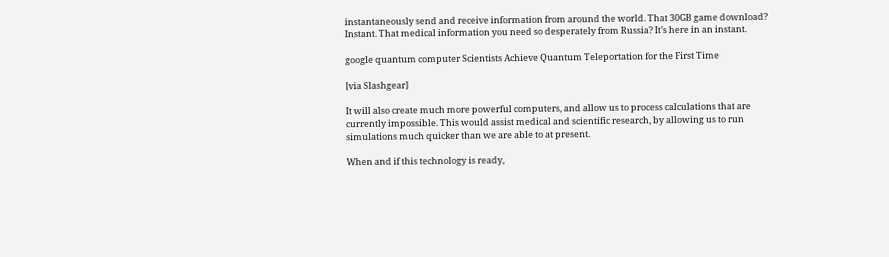instantaneously send and receive information from around the world. That 30GB game download? Instant. That medical information you need so desperately from Russia? It’s here in an instant.

google quantum computer Scientists Achieve Quantum Teleportation for the First Time

[via Slashgear]

It will also create much more powerful computers, and allow us to process calculations that are currently impossible. This would assist medical and scientific research, by allowing us to run simulations much quicker than we are able to at present.

When and if this technology is ready,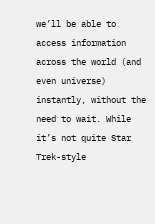we’ll be able to access information across the world (and even universe) instantly, without the need to wait. While it’s not quite Star Trek-style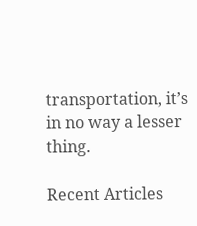transportation, it’s in no way a lesser thing.

Recent Articles